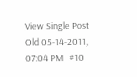View Single Post
Old 05-14-2011, 07:04 PM   #10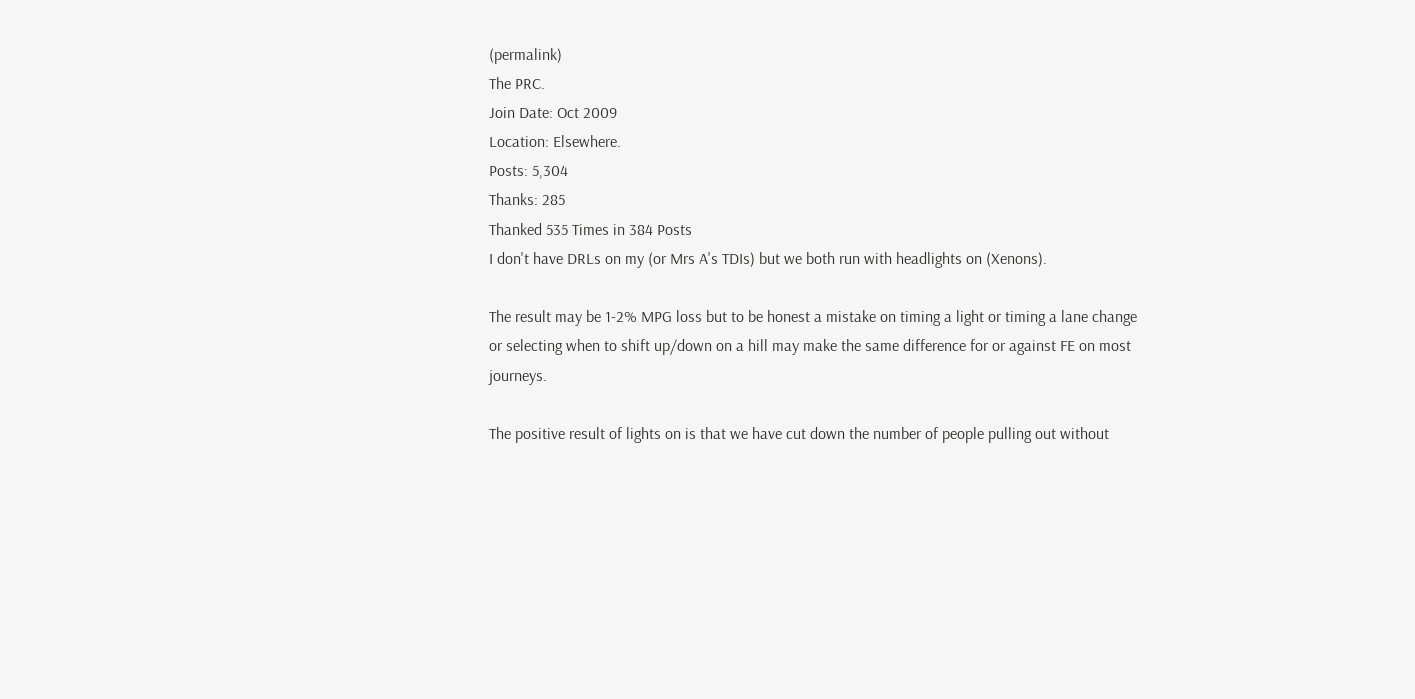(permalink)
The PRC.
Join Date: Oct 2009
Location: Elsewhere.
Posts: 5,304
Thanks: 285
Thanked 535 Times in 384 Posts
I don't have DRLs on my (or Mrs A's TDIs) but we both run with headlights on (Xenons).

The result may be 1-2% MPG loss but to be honest a mistake on timing a light or timing a lane change or selecting when to shift up/down on a hill may make the same difference for or against FE on most journeys.

The positive result of lights on is that we have cut down the number of people pulling out without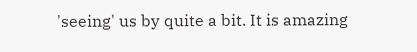'seeing' us by quite a bit. It is amazing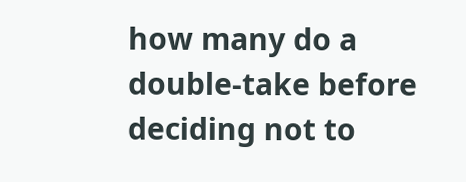how many do a double-take before deciding not to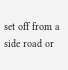set off from a side road or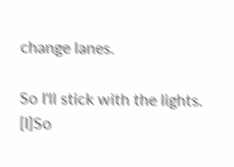change lanes.

So I'll stick with the lights.
[I]So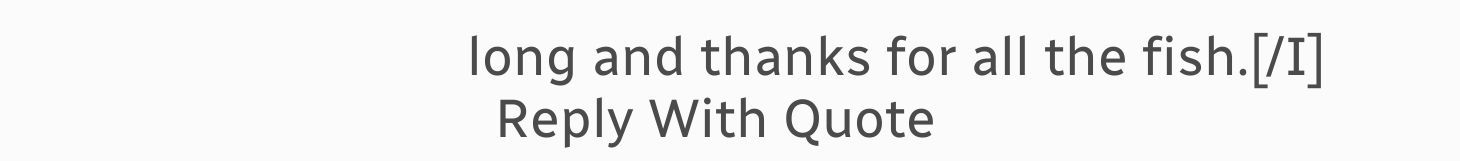long and thanks for all the fish.[/I]
  Reply With Quote